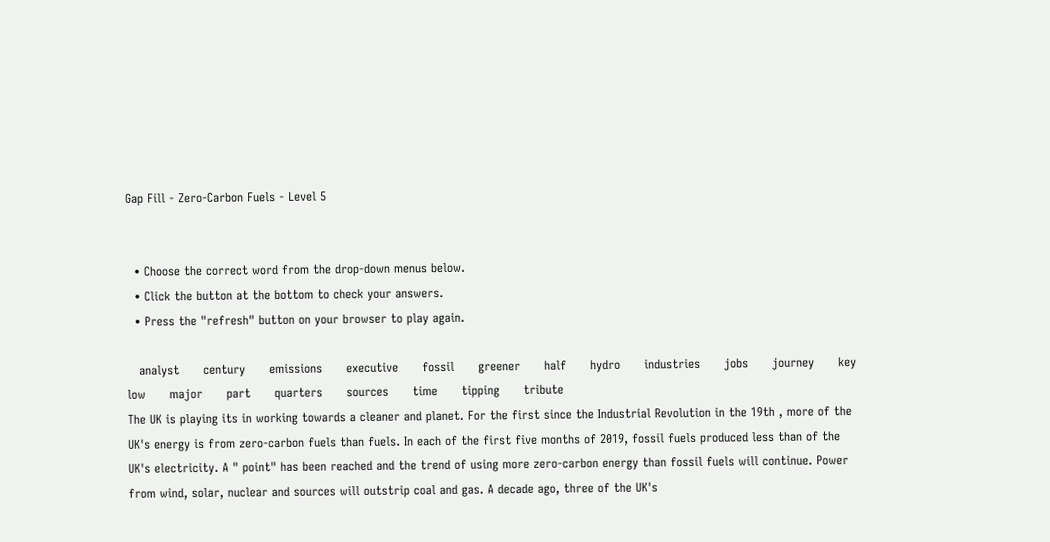Gap Fill - Zero-Carbon Fuels - Level 5


  • Choose the correct word from the drop-down menus below.
  • Click the button at the bottom to check your answers.
  • Press the "refresh" button on your browser to play again.

   analyst      century      emissions      executive      fossil      greener      half      hydro      industries      jobs      journey      key      low      major      part      quarters      sources      time      tipping      tribute
The UK is playing its in working towards a cleaner and planet. For the first since the Industrial Revolution in the 19th , more of the UK's energy is from zero-carbon fuels than fuels. In each of the first five months of 2019, fossil fuels produced less than of the UK's electricity. A " point" has been reached and the trend of using more zero-carbon energy than fossil fuels will continue. Power from wind, solar, nuclear and sources will outstrip coal and gas. A decade ago, three of the UK's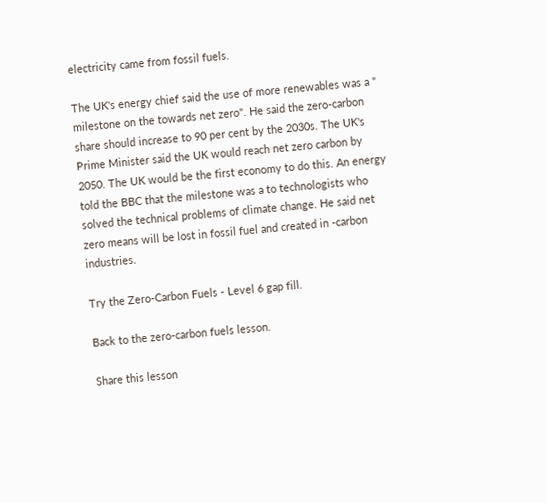electricity came from fossil fuels.

The UK's energy chief said the use of more renewables was a " milestone on the towards net zero". He said the zero-carbon share should increase to 90 per cent by the 2030s. The UK's Prime Minister said the UK would reach net zero carbon by 2050. The UK would be the first economy to do this. An energy told the BBC that the milestone was a to technologists who solved the technical problems of climate change. He said net zero means will be lost in fossil fuel and created in -carbon industries.

Try the Zero-Carbon Fuels - Level 6 gap fill.

Back to the zero-carbon fuels lesson.

Share this lesson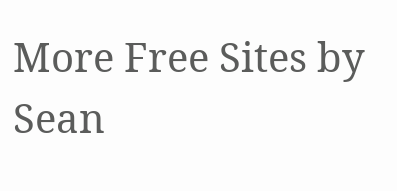More Free Sites by Sean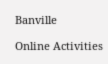Banville

Online Activities